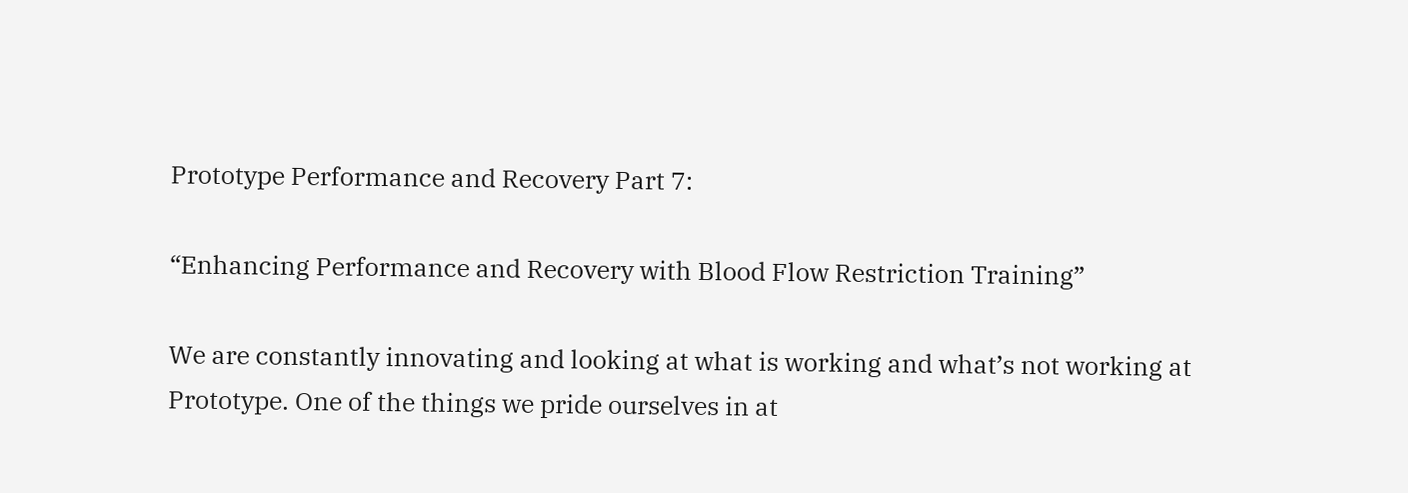Prototype Performance and Recovery Part 7:

“Enhancing Performance and Recovery with Blood Flow Restriction Training”

We are constantly innovating and looking at what is working and what’s not working at Prototype. One of the things we pride ourselves in at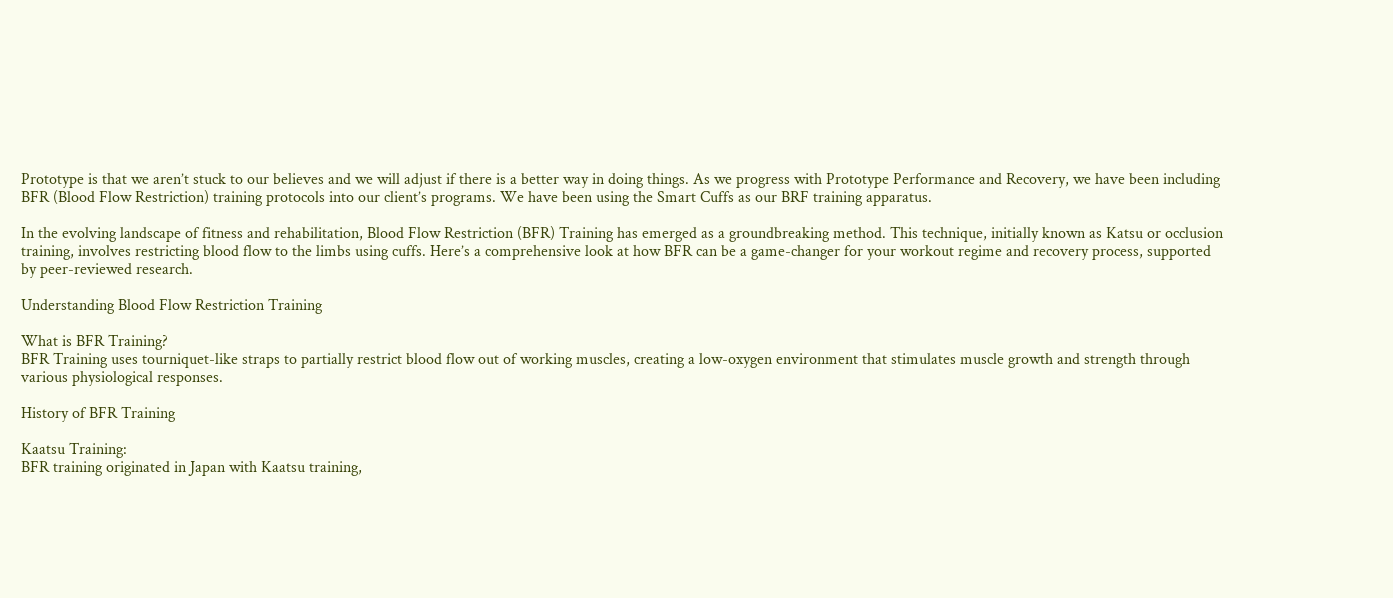Prototype is that we aren’t stuck to our believes and we will adjust if there is a better way in doing things. As we progress with Prototype Performance and Recovery, we have been including BFR (Blood Flow Restriction) training protocols into our client’s programs. We have been using the Smart Cuffs as our BRF training apparatus.

In the evolving landscape of fitness and rehabilitation, Blood Flow Restriction (BFR) Training has emerged as a groundbreaking method. This technique, initially known as Katsu or occlusion training, involves restricting blood flow to the limbs using cuffs. Here’s a comprehensive look at how BFR can be a game-changer for your workout regime and recovery process, supported by peer-reviewed research.

Understanding Blood Flow Restriction Training

What is BFR Training?
BFR Training uses tourniquet-like straps to partially restrict blood flow out of working muscles, creating a low-oxygen environment that stimulates muscle growth and strength through various physiological responses.

History of BFR Training

Kaatsu Training:
BFR training originated in Japan with Kaatsu training,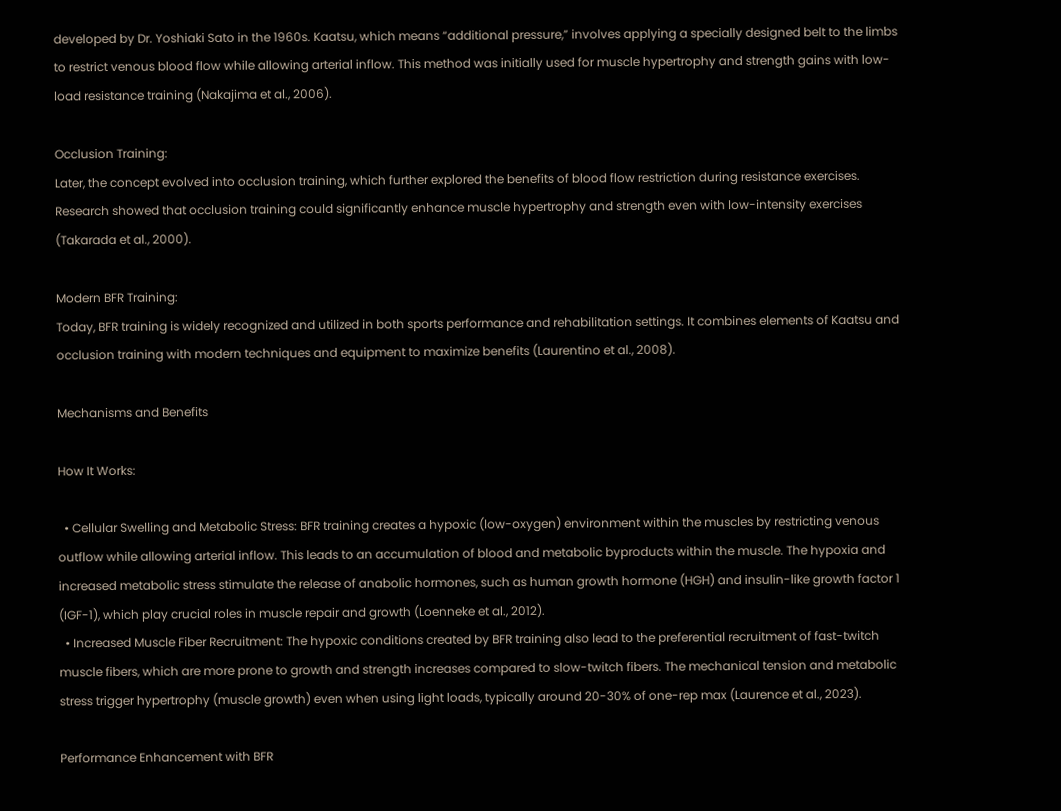developed by Dr. Yoshiaki Sato in the 1960s. Kaatsu, which means “additional pressure,” involves applying a specially designed belt to the limbs to restrict venous blood flow while allowing arterial inflow. This method was initially used for muscle hypertrophy and strength gains with low-load resistance training (Nakajima et al., 2006).

Occlusion Training:
Later, the concept evolved into occlusion training, which further explored the benefits of blood flow restriction during resistance exercises. Research showed that occlusion training could significantly enhance muscle hypertrophy and strength even with low-intensity exercises (Takarada et al., 2000).

Modern BFR Training:
Today, BFR training is widely recognized and utilized in both sports performance and rehabilitation settings. It combines elements of Kaatsu and occlusion training with modern techniques and equipment to maximize benefits (Laurentino et al., 2008).

Mechanisms and Benefits

How It Works:

  • Cellular Swelling and Metabolic Stress: BFR training creates a hypoxic (low-oxygen) environment within the muscles by restricting venous outflow while allowing arterial inflow. This leads to an accumulation of blood and metabolic byproducts within the muscle. The hypoxia and increased metabolic stress stimulate the release of anabolic hormones, such as human growth hormone (HGH) and insulin-like growth factor 1 (IGF-1), which play crucial roles in muscle repair and growth (Loenneke et al., 2012).
  • Increased Muscle Fiber Recruitment: The hypoxic conditions created by BFR training also lead to the preferential recruitment of fast-twitch muscle fibers, which are more prone to growth and strength increases compared to slow-twitch fibers. The mechanical tension and metabolic stress trigger hypertrophy (muscle growth) even when using light loads, typically around 20-30% of one-rep max (Laurence et al., 2023).

Performance Enhancement with BFR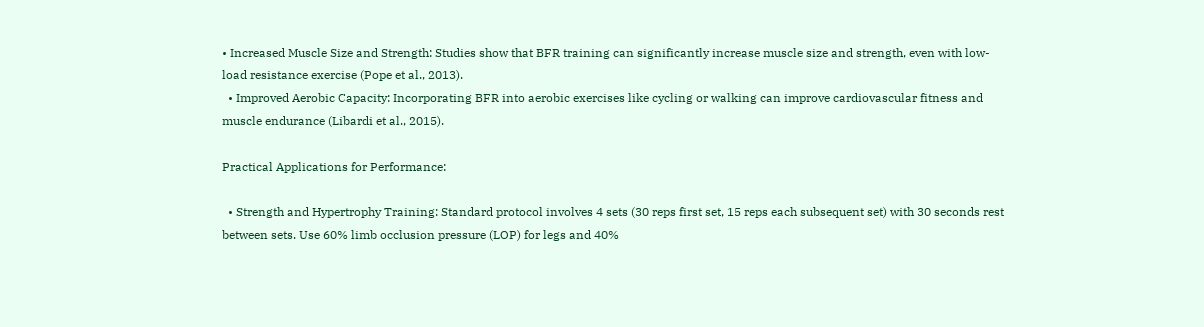• Increased Muscle Size and Strength: Studies show that BFR training can significantly increase muscle size and strength, even with low-load resistance exercise (Pope et al., 2013).
  • Improved Aerobic Capacity: Incorporating BFR into aerobic exercises like cycling or walking can improve cardiovascular fitness and muscle endurance (Libardi et al., 2015).

Practical Applications for Performance:

  • Strength and Hypertrophy Training: Standard protocol involves 4 sets (30 reps first set, 15 reps each subsequent set) with 30 seconds rest between sets. Use 60% limb occlusion pressure (LOP) for legs and 40%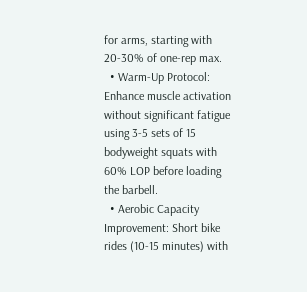for arms, starting with 20-30% of one-rep max.
  • Warm-Up Protocol: Enhance muscle activation without significant fatigue using 3-5 sets of 15 bodyweight squats with 60% LOP before loading the barbell.
  • Aerobic Capacity Improvement: Short bike rides (10-15 minutes) with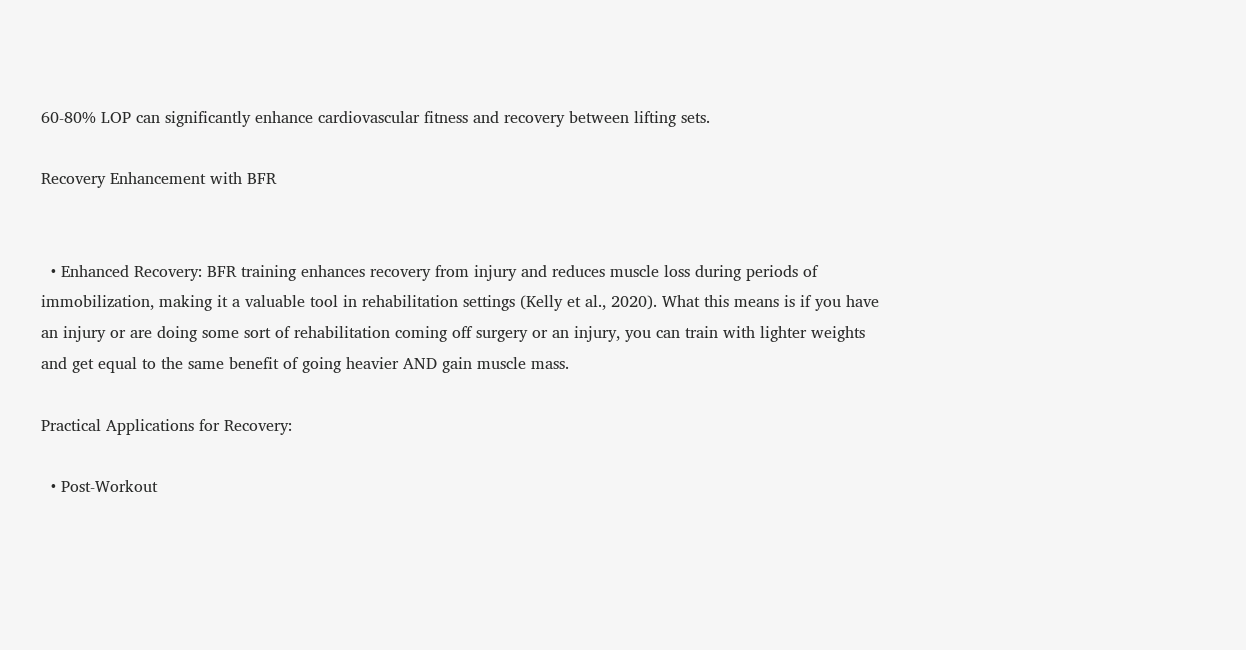60-80% LOP can significantly enhance cardiovascular fitness and recovery between lifting sets.

Recovery Enhancement with BFR


  • Enhanced Recovery: BFR training enhances recovery from injury and reduces muscle loss during periods of immobilization, making it a valuable tool in rehabilitation settings (Kelly et al., 2020). What this means is if you have an injury or are doing some sort of rehabilitation coming off surgery or an injury, you can train with lighter weights and get equal to the same benefit of going heavier AND gain muscle mass.

Practical Applications for Recovery:

  • Post-Workout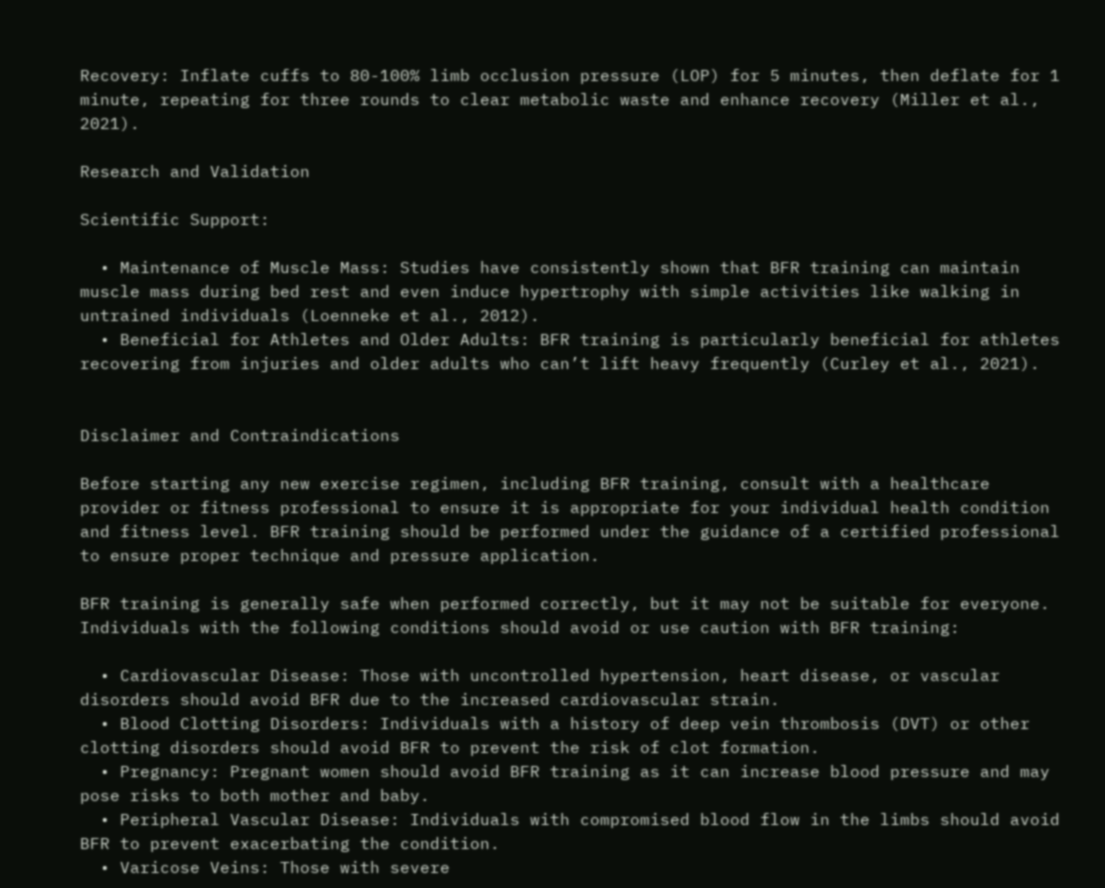Recovery: Inflate cuffs to 80-100% limb occlusion pressure (LOP) for 5 minutes, then deflate for 1 minute, repeating for three rounds to clear metabolic waste and enhance recovery (Miller et al., 2021).

Research and Validation

Scientific Support:

  • Maintenance of Muscle Mass: Studies have consistently shown that BFR training can maintain muscle mass during bed rest and even induce hypertrophy with simple activities like walking in untrained individuals (Loenneke et al., 2012).
  • Beneficial for Athletes and Older Adults: BFR training is particularly beneficial for athletes recovering from injuries and older adults who can’t lift heavy frequently (Curley et al., 2021).


Disclaimer and Contraindications

Before starting any new exercise regimen, including BFR training, consult with a healthcare provider or fitness professional to ensure it is appropriate for your individual health condition and fitness level. BFR training should be performed under the guidance of a certified professional to ensure proper technique and pressure application.

BFR training is generally safe when performed correctly, but it may not be suitable for everyone. Individuals with the following conditions should avoid or use caution with BFR training:

  • Cardiovascular Disease: Those with uncontrolled hypertension, heart disease, or vascular disorders should avoid BFR due to the increased cardiovascular strain.
  • Blood Clotting Disorders: Individuals with a history of deep vein thrombosis (DVT) or other clotting disorders should avoid BFR to prevent the risk of clot formation.
  • Pregnancy: Pregnant women should avoid BFR training as it can increase blood pressure and may pose risks to both mother and baby.
  • Peripheral Vascular Disease: Individuals with compromised blood flow in the limbs should avoid BFR to prevent exacerbating the condition.
  • Varicose Veins: Those with severe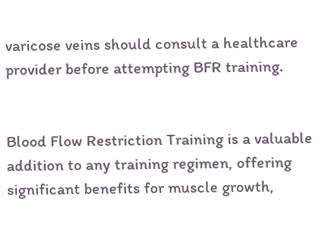varicose veins should consult a healthcare provider before attempting BFR training.


Blood Flow Restriction Training is a valuable addition to any training regimen, offering significant benefits for muscle growth,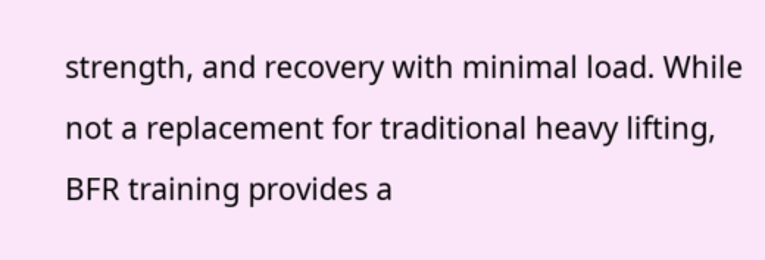strength, and recovery with minimal load. While not a replacement for traditional heavy lifting, BFR training provides a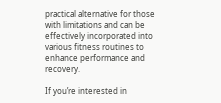practical alternative for those with limitations and can be effectively incorporated into various fitness routines to enhance performance and recovery.

If you’re interested in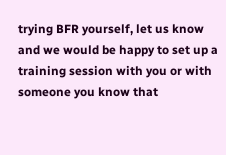trying BFR yourself, let us know and we would be happy to set up a training session with you or with someone you know that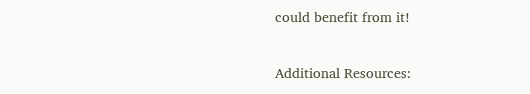could benefit from it!

Additional Resources: